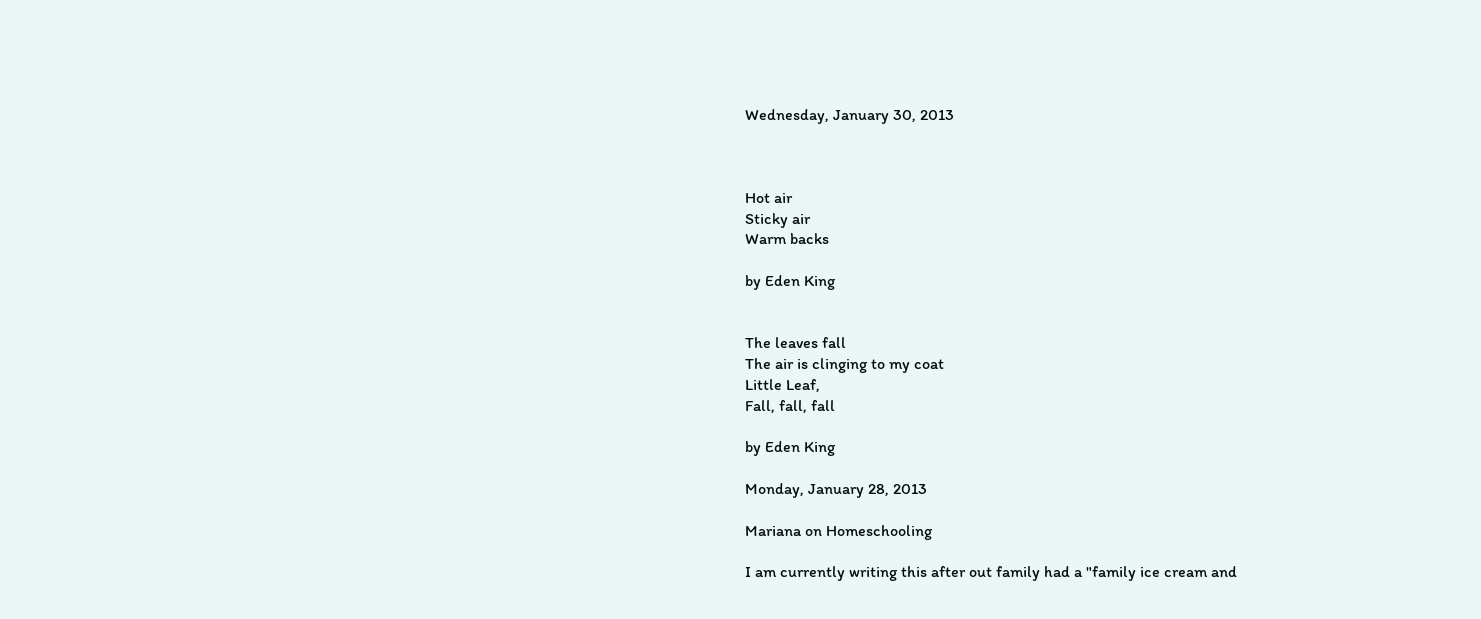Wednesday, January 30, 2013



Hot air
Sticky air
Warm backs

by Eden King


The leaves fall
The air is clinging to my coat
Little Leaf,
Fall, fall, fall

by Eden King

Monday, January 28, 2013

Mariana on Homeschooling

I am currently writing this after out family had a "family ice cream and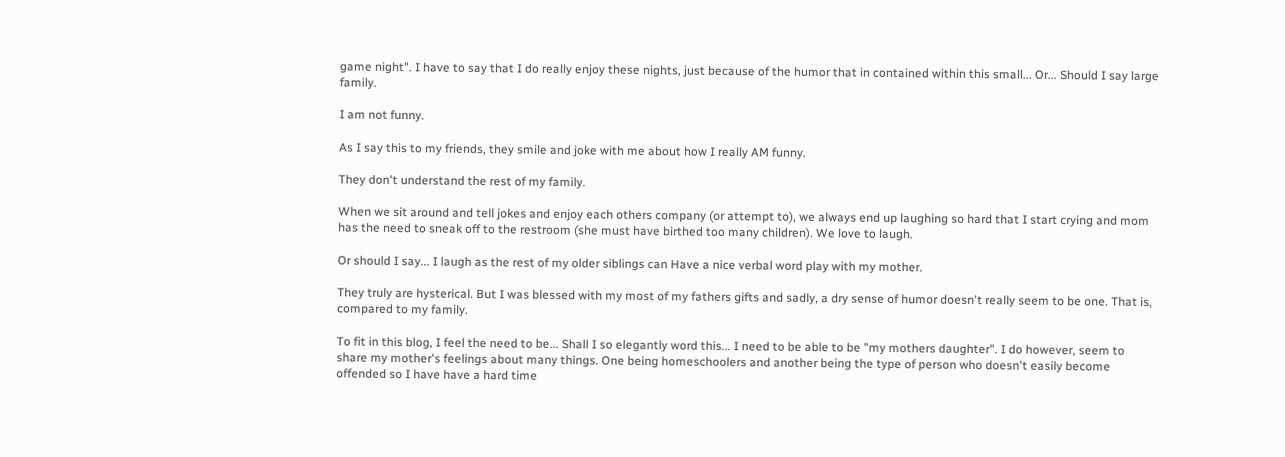game night". I have to say that I do really enjoy these nights, just because of the humor that in contained within this small... Or... Should I say large family.

I am not funny.

As I say this to my friends, they smile and joke with me about how I really AM funny.

They don't understand the rest of my family.

When we sit around and tell jokes and enjoy each others company (or attempt to), we always end up laughing so hard that I start crying and mom has the need to sneak off to the restroom (she must have birthed too many children). We love to laugh.

Or should I say... I laugh as the rest of my older siblings can Have a nice verbal word play with my mother.

They truly are hysterical. But I was blessed with my most of my fathers gifts and sadly, a dry sense of humor doesn't really seem to be one. That is, compared to my family.

To fit in this blog, I feel the need to be... Shall I so elegantly word this... I need to be able to be "my mothers daughter". I do however, seem to share my mother's feelings about many things. One being homeschoolers and another being the type of person who doesn't easily become offended so I have have a hard time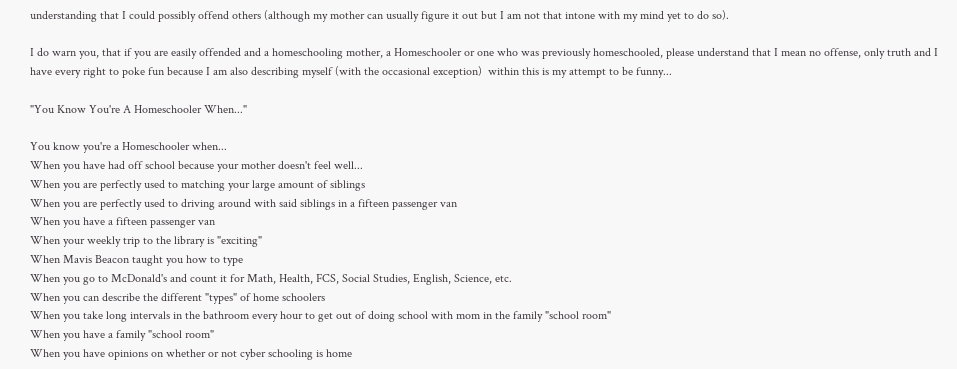understanding that I could possibly offend others (although my mother can usually figure it out but I am not that intone with my mind yet to do so).

I do warn you, that if you are easily offended and a homeschooling mother, a Homeschooler or one who was previously homeschooled, please understand that I mean no offense, only truth and I have every right to poke fun because I am also describing myself (with the occasional exception)  within this is my attempt to be funny...

"You Know You're A Homeschooler When..."

You know you're a Homeschooler when...
When you have had off school because your mother doesn't feel well...
When you are perfectly used to matching your large amount of siblings
When you are perfectly used to driving around with said siblings in a fifteen passenger van
When you have a fifteen passenger van
When your weekly trip to the library is "exciting"
When Mavis Beacon taught you how to type
When you go to McDonald's and count it for Math, Health, FCS, Social Studies, English, Science, etc.
When you can describe the different "types" of home schoolers
When you take long intervals in the bathroom every hour to get out of doing school with mom in the family "school room"
When you have a family "school room"
When you have opinions on whether or not cyber schooling is home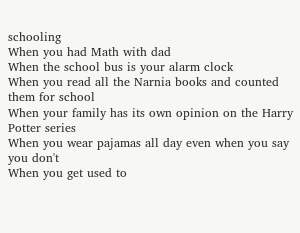schooling
When you had Math with dad
When the school bus is your alarm clock
When you read all the Narnia books and counted them for school
When your family has its own opinion on the Harry Potter series
When you wear pajamas all day even when you say you don't
When you get used to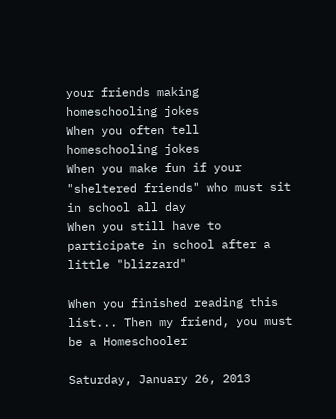your friends making homeschooling jokes
When you often tell homeschooling jokes
When you make fun if your "sheltered friends" who must sit in school all day
When you still have to participate in school after a little "blizzard"

When you finished reading this list... Then my friend, you must be a Homeschooler

Saturday, January 26, 2013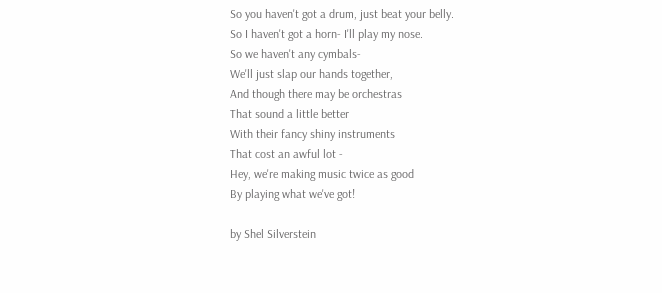So you haven't got a drum, just beat your belly.
So I haven't got a horn- I'll play my nose.
So we haven't any cymbals-
We'll just slap our hands together,
And though there may be orchestras
That sound a little better
With their fancy shiny instruments
That cost an awful lot -
Hey, we're making music twice as good
By playing what we've got!

by Shel Silverstein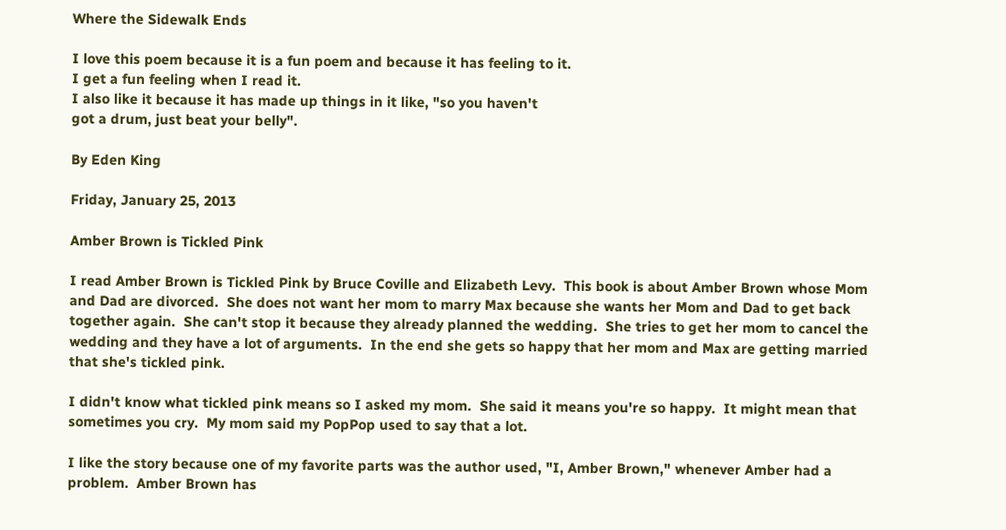Where the Sidewalk Ends

I love this poem because it is a fun poem and because it has feeling to it.
I get a fun feeling when I read it.
I also like it because it has made up things in it like, "so you haven't
got a drum, just beat your belly".

By Eden King

Friday, January 25, 2013

Amber Brown is Tickled Pink

I read Amber Brown is Tickled Pink by Bruce Coville and Elizabeth Levy.  This book is about Amber Brown whose Mom and Dad are divorced.  She does not want her mom to marry Max because she wants her Mom and Dad to get back together again.  She can't stop it because they already planned the wedding.  She tries to get her mom to cancel the wedding and they have a lot of arguments.  In the end she gets so happy that her mom and Max are getting married that she's tickled pink.

I didn't know what tickled pink means so I asked my mom.  She said it means you're so happy.  It might mean that sometimes you cry.  My mom said my PopPop used to say that a lot.

I like the story because one of my favorite parts was the author used, "I, Amber Brown," whenever Amber had a problem.  Amber Brown has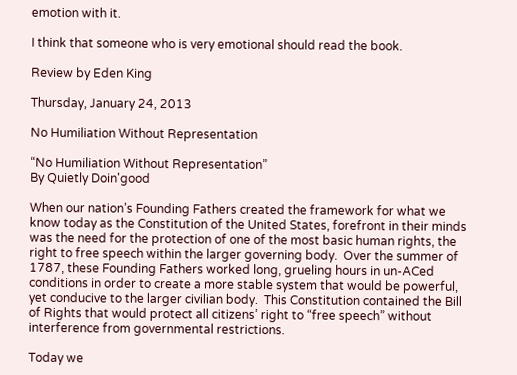emotion with it.

I think that someone who is very emotional should read the book.

Review by Eden King

Thursday, January 24, 2013

No Humiliation Without Representation

“No Humiliation Without Representation”
By Quietly Doin'good

When our nation’s Founding Fathers created the framework for what we know today as the Constitution of the United States, forefront in their minds was the need for the protection of one of the most basic human rights, the right to free speech within the larger governing body.  Over the summer of 1787, these Founding Fathers worked long, grueling hours in un-ACed conditions in order to create a more stable system that would be powerful, yet conducive to the larger civilian body.  This Constitution contained the Bill of Rights that would protect all citizens’ right to “free speech” without interference from governmental restrictions.

Today we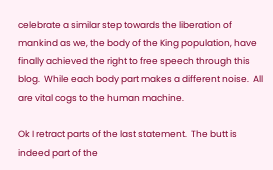celebrate a similar step towards the liberation of mankind as we, the body of the King population, have finally achieved the right to free speech through this blog.  While each body part makes a different noise.  All are vital cogs to the human machine.

Ok I retract parts of the last statement.  The butt is indeed part of the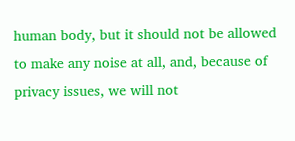human body, but it should not be allowed to make any noise at all, and, because of privacy issues, we will not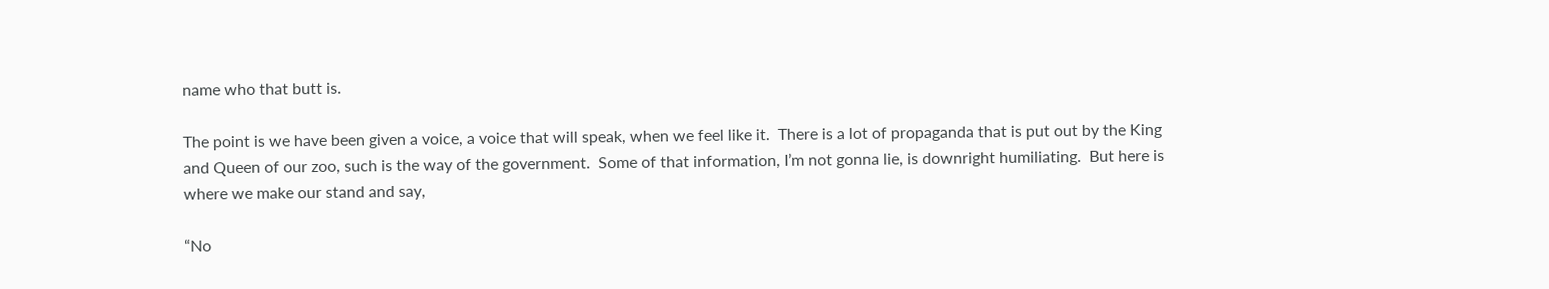name who that butt is.

The point is we have been given a voice, a voice that will speak, when we feel like it.  There is a lot of propaganda that is put out by the King and Queen of our zoo, such is the way of the government.  Some of that information, I’m not gonna lie, is downright humiliating.  But here is where we make our stand and say,

“No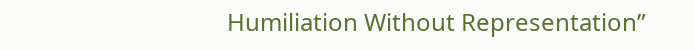Humiliation Without Representation”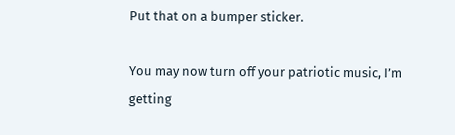Put that on a bumper sticker.

You may now turn off your patriotic music, I’m getting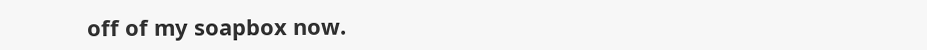off of my soapbox now.